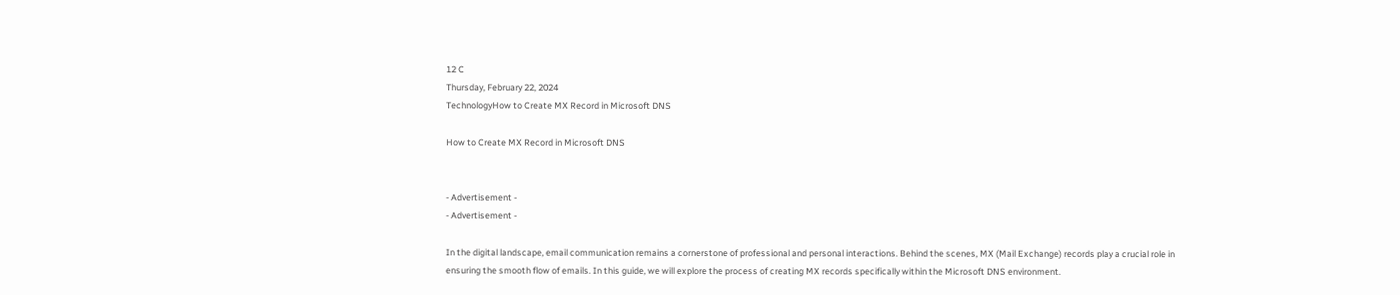12 C
Thursday, February 22, 2024
TechnologyHow to Create MX Record in Microsoft DNS

How to Create MX Record in Microsoft DNS


- Advertisement -
- Advertisement -

In the digital landscape, email communication remains a cornerstone of professional and personal interactions. Behind the scenes, MX (Mail Exchange) records play a crucial role in ensuring the smooth flow of emails. In this guide, we will explore the process of creating MX records specifically within the Microsoft DNS environment.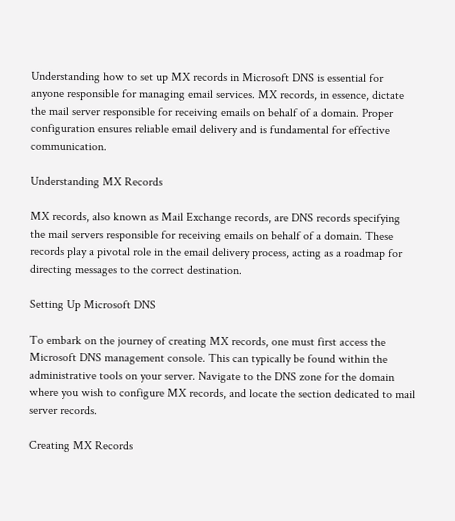Understanding how to set up MX records in Microsoft DNS is essential for anyone responsible for managing email services. MX records, in essence, dictate the mail server responsible for receiving emails on behalf of a domain. Proper configuration ensures reliable email delivery and is fundamental for effective communication.

Understanding MX Records

MX records, also known as Mail Exchange records, are DNS records specifying the mail servers responsible for receiving emails on behalf of a domain. These records play a pivotal role in the email delivery process, acting as a roadmap for directing messages to the correct destination.

Setting Up Microsoft DNS

To embark on the journey of creating MX records, one must first access the Microsoft DNS management console. This can typically be found within the administrative tools on your server. Navigate to the DNS zone for the domain where you wish to configure MX records, and locate the section dedicated to mail server records.

Creating MX Records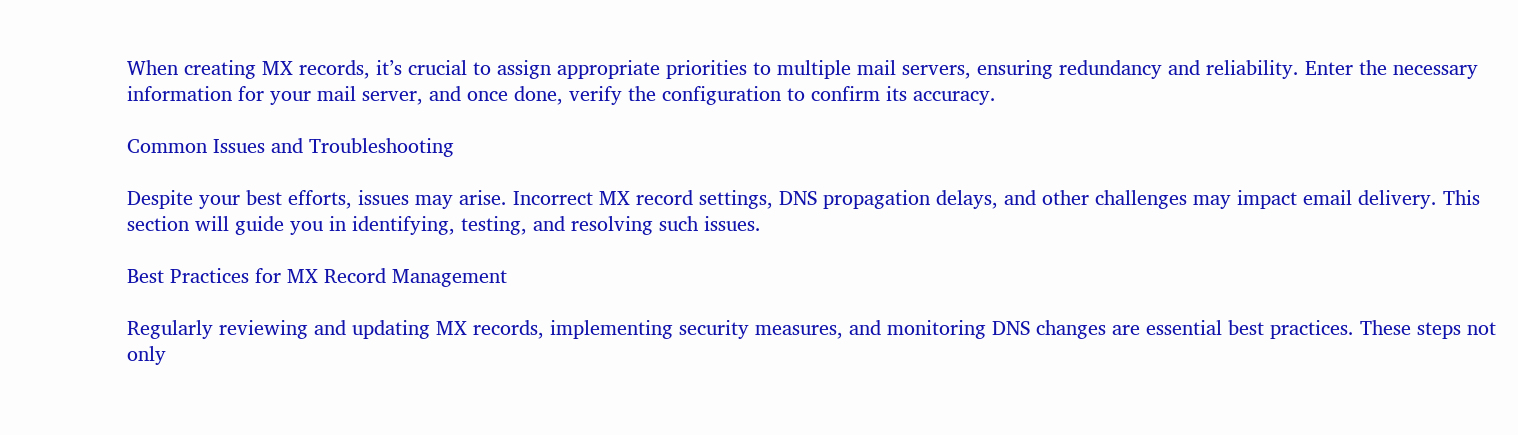When creating MX records, it’s crucial to assign appropriate priorities to multiple mail servers, ensuring redundancy and reliability. Enter the necessary information for your mail server, and once done, verify the configuration to confirm its accuracy.

Common Issues and Troubleshooting

Despite your best efforts, issues may arise. Incorrect MX record settings, DNS propagation delays, and other challenges may impact email delivery. This section will guide you in identifying, testing, and resolving such issues.

Best Practices for MX Record Management

Regularly reviewing and updating MX records, implementing security measures, and monitoring DNS changes are essential best practices. These steps not only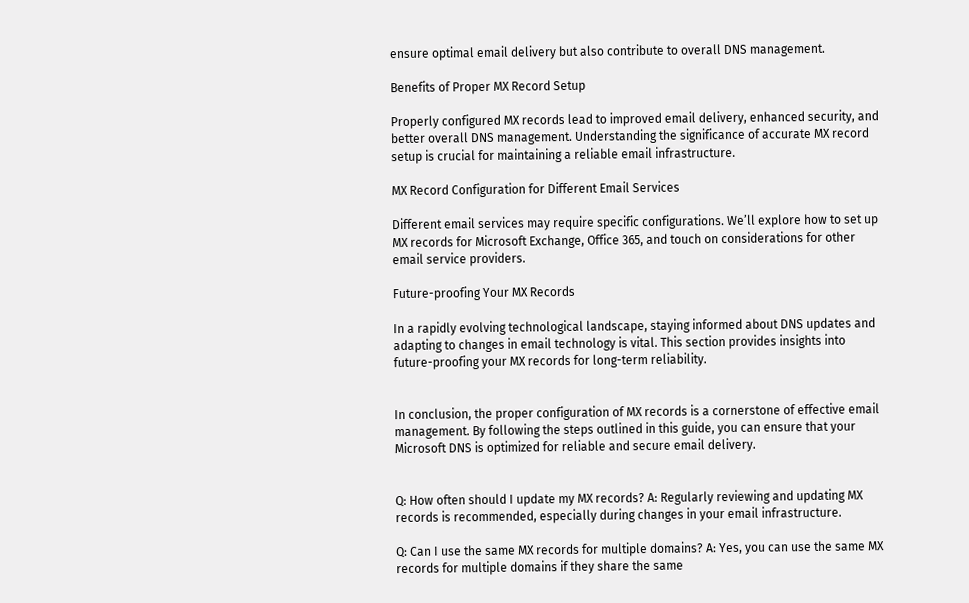ensure optimal email delivery but also contribute to overall DNS management.

Benefits of Proper MX Record Setup

Properly configured MX records lead to improved email delivery, enhanced security, and better overall DNS management. Understanding the significance of accurate MX record setup is crucial for maintaining a reliable email infrastructure.

MX Record Configuration for Different Email Services

Different email services may require specific configurations. We’ll explore how to set up MX records for Microsoft Exchange, Office 365, and touch on considerations for other email service providers.

Future-proofing Your MX Records

In a rapidly evolving technological landscape, staying informed about DNS updates and adapting to changes in email technology is vital. This section provides insights into future-proofing your MX records for long-term reliability.


In conclusion, the proper configuration of MX records is a cornerstone of effective email management. By following the steps outlined in this guide, you can ensure that your Microsoft DNS is optimized for reliable and secure email delivery.


Q: How often should I update my MX records? A: Regularly reviewing and updating MX records is recommended, especially during changes in your email infrastructure.

Q: Can I use the same MX records for multiple domains? A: Yes, you can use the same MX records for multiple domains if they share the same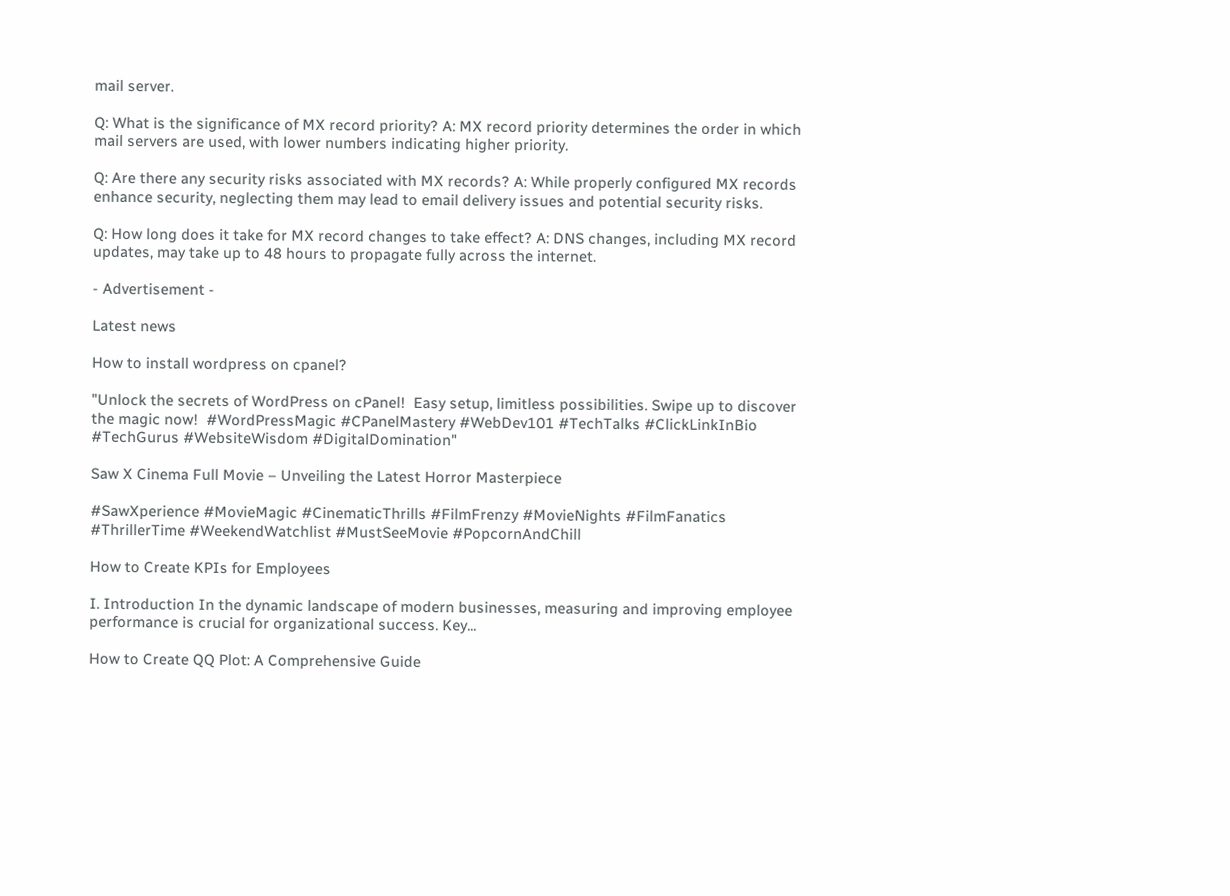mail server.

Q: What is the significance of MX record priority? A: MX record priority determines the order in which mail servers are used, with lower numbers indicating higher priority.

Q: Are there any security risks associated with MX records? A: While properly configured MX records enhance security, neglecting them may lead to email delivery issues and potential security risks.

Q: How long does it take for MX record changes to take effect? A: DNS changes, including MX record updates, may take up to 48 hours to propagate fully across the internet.

- Advertisement -

Latest news

How to install wordpress on cpanel?

"Unlock the secrets of WordPress on cPanel!  Easy setup, limitless possibilities. Swipe up to discover the magic now!  #WordPressMagic #CPanelMastery #WebDev101 #TechTalks #ClickLinkInBio #TechGurus #WebsiteWisdom #DigitalDomination"

Saw X Cinema Full Movie – Unveiling the Latest Horror Masterpiece

#SawXperience #MovieMagic #CinematicThrills #FilmFrenzy #MovieNights #FilmFanatics #ThrillerTime #WeekendWatchlist #MustSeeMovie #PopcornAndChill

How to Create KPIs for Employees

I. Introduction In the dynamic landscape of modern businesses, measuring and improving employee performance is crucial for organizational success. Key...

How to Create QQ Plot: A Comprehensive Guide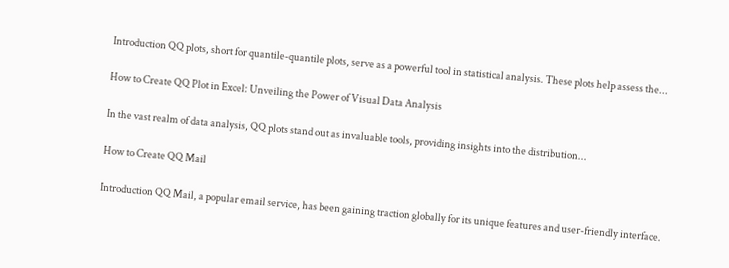Introduction QQ plots, short for quantile-quantile plots, serve as a powerful tool in statistical analysis. These plots help assess the...

How to Create QQ Plot in Excel: Unveiling the Power of Visual Data Analysis

In the vast realm of data analysis, QQ plots stand out as invaluable tools, providing insights into the distribution...

How to Create QQ Mail

Introduction QQ Mail, a popular email service, has been gaining traction globally for its unique features and user-friendly interface.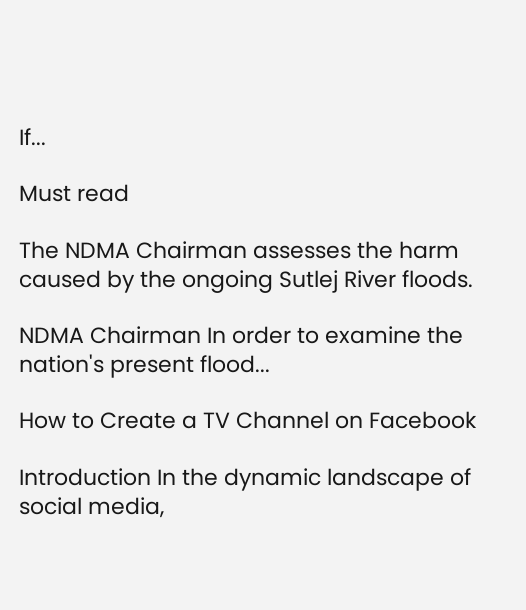If...

Must read

The NDMA Chairman assesses the harm caused by the ongoing Sutlej River floods.

NDMA Chairman In order to examine the nation's present flood...

How to Create a TV Channel on Facebook

Introduction In the dynamic landscape of social media,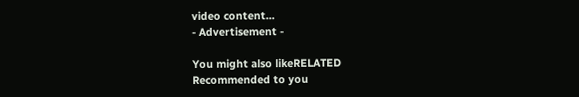video content...
- Advertisement -

You might also likeRELATED
Recommended to you